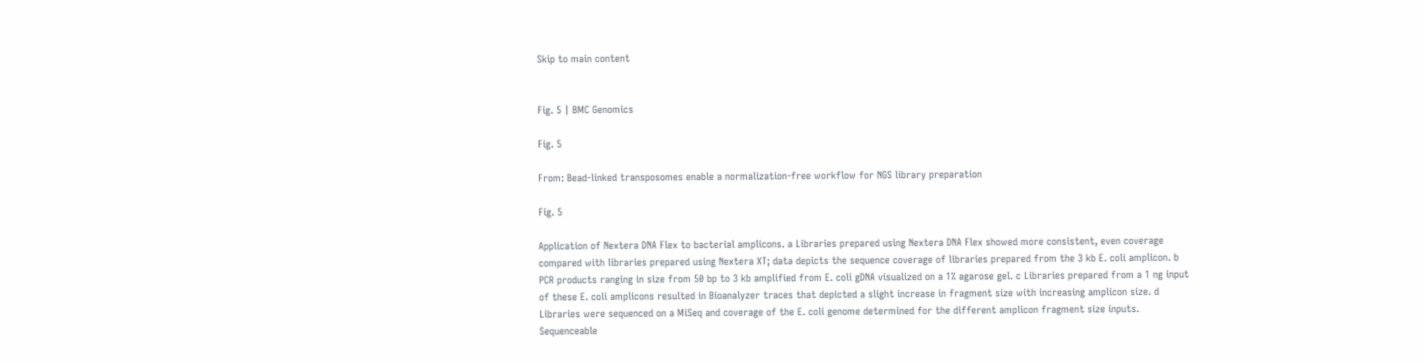Skip to main content


Fig. 5 | BMC Genomics

Fig. 5

From: Bead-linked transposomes enable a normalization-free workflow for NGS library preparation

Fig. 5

Application of Nextera DNA Flex to bacterial amplicons. a Libraries prepared using Nextera DNA Flex showed more consistent, even coverage compared with libraries prepared using Nextera XT; data depicts the sequence coverage of libraries prepared from the 3 kb E. coli amplicon. b PCR products ranging in size from 50 bp to 3 kb amplified from E. coli gDNA visualized on a 1% agarose gel. c Libraries prepared from a 1 ng input of these E. coli amplicons resulted in Bioanalyzer traces that depicted a slight increase in fragment size with increasing amplicon size. d Libraries were sequenced on a MiSeq and coverage of the E. coli genome determined for the different amplicon fragment size inputs. Sequenceable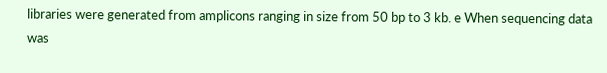libraries were generated from amplicons ranging in size from 50 bp to 3 kb. e When sequencing data was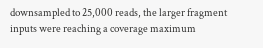downsampled to 25,000 reads, the larger fragment inputs were reaching a coverage maximum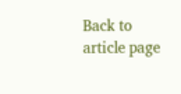Back to article page